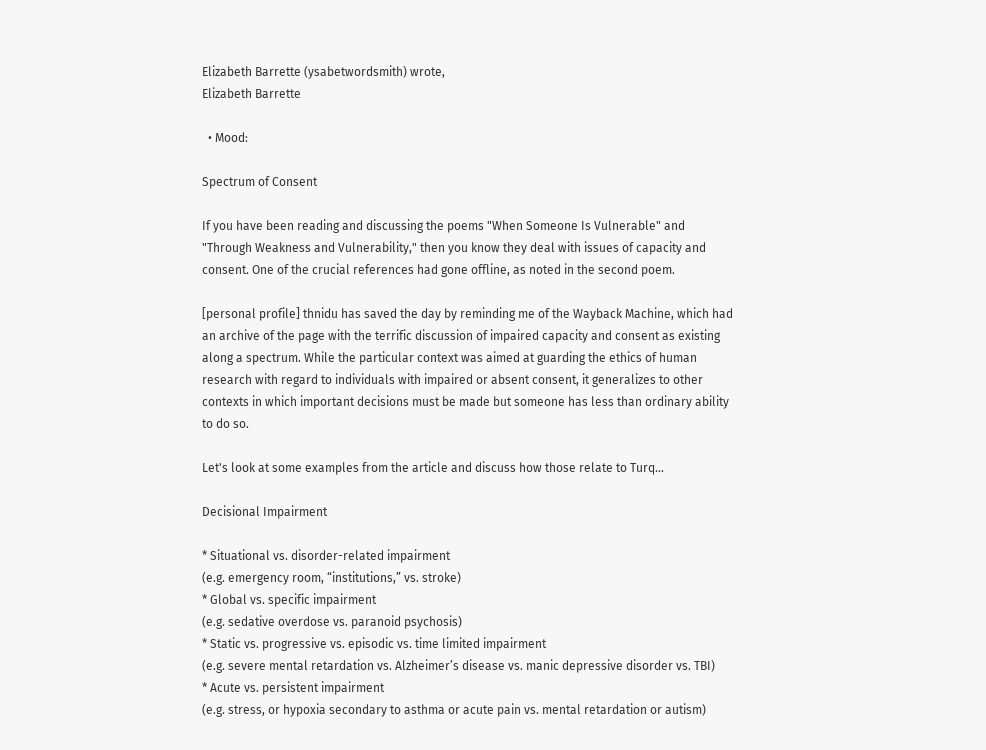Elizabeth Barrette (ysabetwordsmith) wrote,
Elizabeth Barrette

  • Mood:

Spectrum of Consent

If you have been reading and discussing the poems "When Someone Is Vulnerable" and "Through Weakness and Vulnerability," then you know they deal with issues of capacity and consent. One of the crucial references had gone offline, as noted in the second poem.

[personal profile] thnidu has saved the day by reminding me of the Wayback Machine, which had an archive of the page with the terrific discussion of impaired capacity and consent as existing along a spectrum. While the particular context was aimed at guarding the ethics of human research with regard to individuals with impaired or absent consent, it generalizes to other contexts in which important decisions must be made but someone has less than ordinary ability to do so.

Let's look at some examples from the article and discuss how those relate to Turq...

Decisional Impairment

* Situational vs. disorder-related impairment
(e.g. emergency room, “institutions,” vs. stroke)
* Global vs. specific impairment
(e.g. sedative overdose vs. paranoid psychosis)
* Static vs. progressive vs. episodic vs. time limited impairment
(e.g. severe mental retardation vs. Alzheimer’s disease vs. manic depressive disorder vs. TBI)
* Acute vs. persistent impairment
(e.g. stress, or hypoxia secondary to asthma or acute pain vs. mental retardation or autism)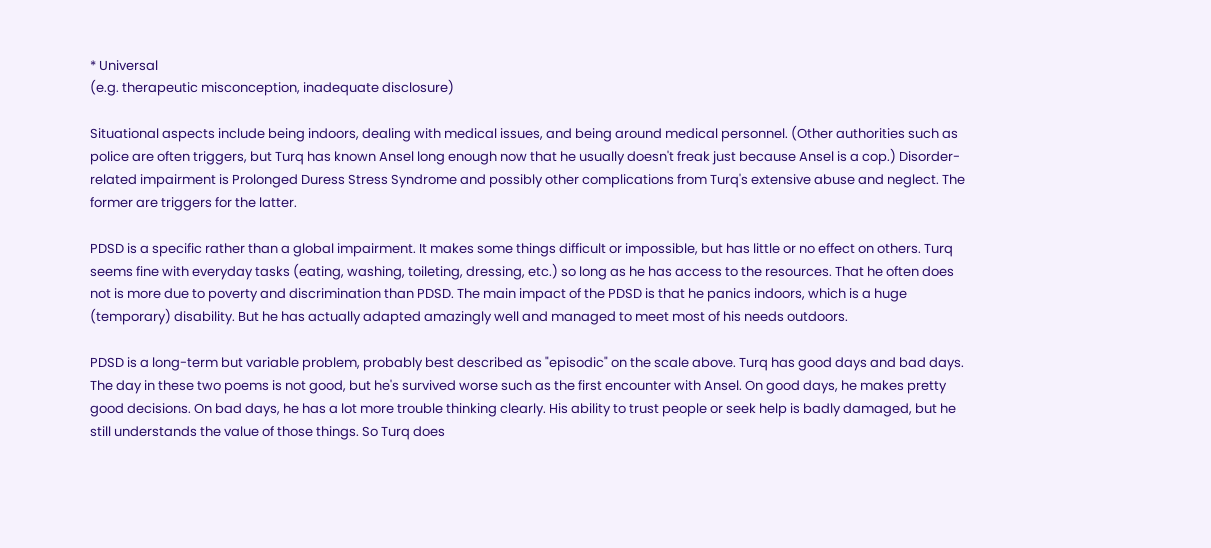* Universal
(e.g. therapeutic misconception, inadequate disclosure)

Situational aspects include being indoors, dealing with medical issues, and being around medical personnel. (Other authorities such as police are often triggers, but Turq has known Ansel long enough now that he usually doesn't freak just because Ansel is a cop.) Disorder-related impairment is Prolonged Duress Stress Syndrome and possibly other complications from Turq's extensive abuse and neglect. The former are triggers for the latter.

PDSD is a specific rather than a global impairment. It makes some things difficult or impossible, but has little or no effect on others. Turq seems fine with everyday tasks (eating, washing, toileting, dressing, etc.) so long as he has access to the resources. That he often does not is more due to poverty and discrimination than PDSD. The main impact of the PDSD is that he panics indoors, which is a huge (temporary) disability. But he has actually adapted amazingly well and managed to meet most of his needs outdoors.

PDSD is a long-term but variable problem, probably best described as "episodic" on the scale above. Turq has good days and bad days. The day in these two poems is not good, but he's survived worse such as the first encounter with Ansel. On good days, he makes pretty good decisions. On bad days, he has a lot more trouble thinking clearly. His ability to trust people or seek help is badly damaged, but he still understands the value of those things. So Turq does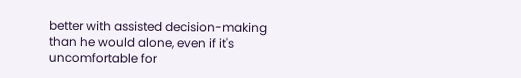better with assisted decision-making than he would alone, even if it's uncomfortable for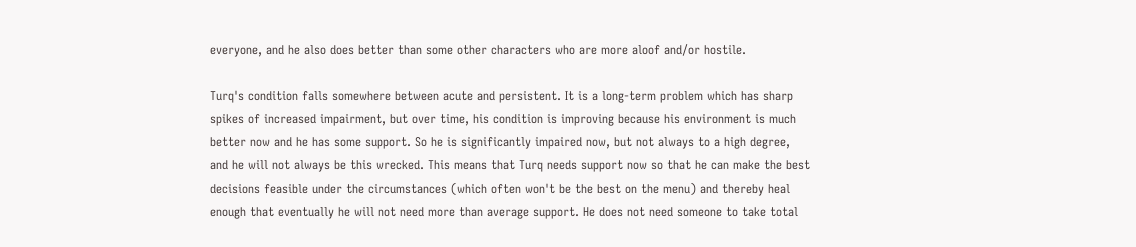everyone, and he also does better than some other characters who are more aloof and/or hostile.

Turq's condition falls somewhere between acute and persistent. It is a long-term problem which has sharp spikes of increased impairment, but over time, his condition is improving because his environment is much better now and he has some support. So he is significantly impaired now, but not always to a high degree, and he will not always be this wrecked. This means that Turq needs support now so that he can make the best decisions feasible under the circumstances (which often won't be the best on the menu) and thereby heal enough that eventually he will not need more than average support. He does not need someone to take total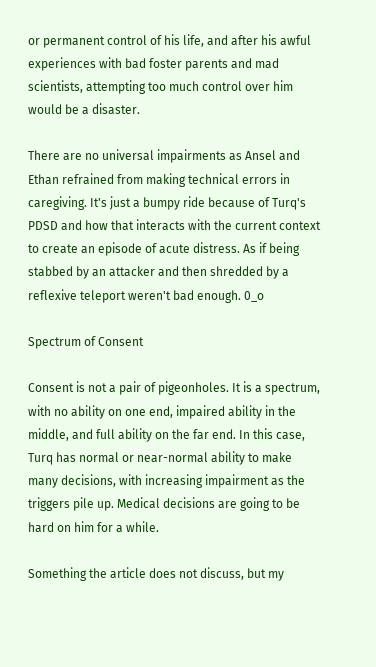or permanent control of his life, and after his awful experiences with bad foster parents and mad scientists, attempting too much control over him would be a disaster.

There are no universal impairments as Ansel and Ethan refrained from making technical errors in caregiving. It's just a bumpy ride because of Turq's PDSD and how that interacts with the current context to create an episode of acute distress. As if being stabbed by an attacker and then shredded by a reflexive teleport weren't bad enough. 0_o

Spectrum of Consent

Consent is not a pair of pigeonholes. It is a spectrum, with no ability on one end, impaired ability in the middle, and full ability on the far end. In this case, Turq has normal or near-normal ability to make many decisions, with increasing impairment as the triggers pile up. Medical decisions are going to be hard on him for a while.

Something the article does not discuss, but my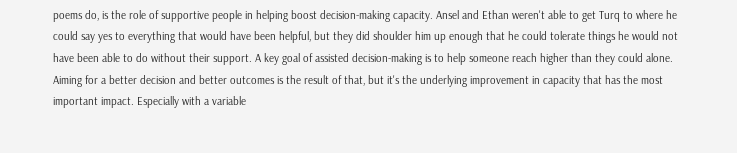poems do, is the role of supportive people in helping boost decision-making capacity. Ansel and Ethan weren't able to get Turq to where he could say yes to everything that would have been helpful, but they did shoulder him up enough that he could tolerate things he would not have been able to do without their support. A key goal of assisted decision-making is to help someone reach higher than they could alone. Aiming for a better decision and better outcomes is the result of that, but it's the underlying improvement in capacity that has the most important impact. Especially with a variable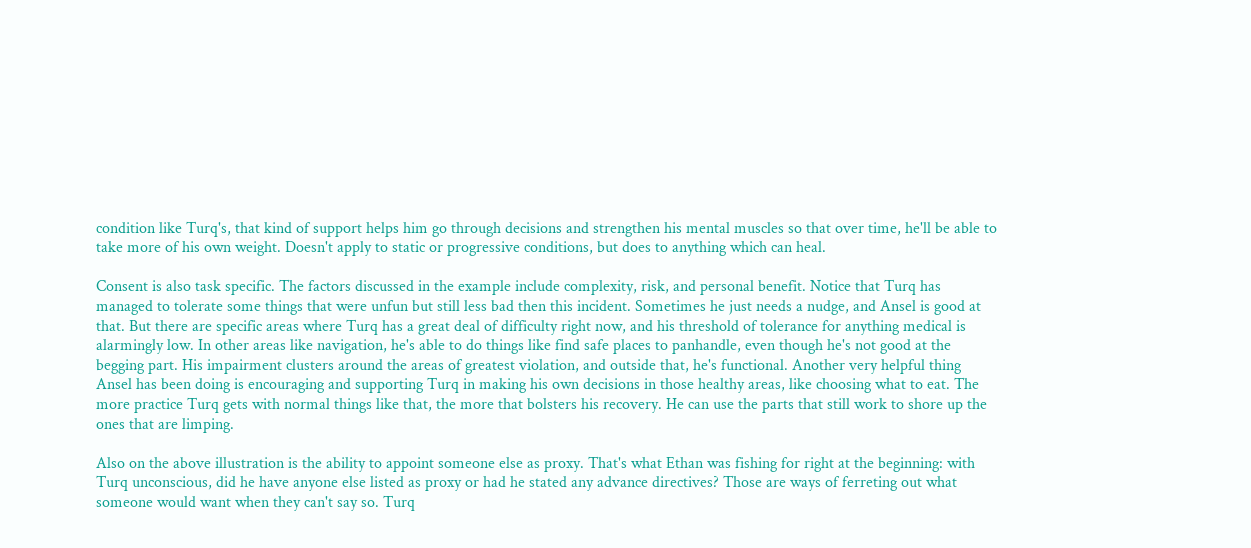condition like Turq's, that kind of support helps him go through decisions and strengthen his mental muscles so that over time, he'll be able to take more of his own weight. Doesn't apply to static or progressive conditions, but does to anything which can heal.

Consent is also task specific. The factors discussed in the example include complexity, risk, and personal benefit. Notice that Turq has managed to tolerate some things that were unfun but still less bad then this incident. Sometimes he just needs a nudge, and Ansel is good at that. But there are specific areas where Turq has a great deal of difficulty right now, and his threshold of tolerance for anything medical is alarmingly low. In other areas like navigation, he's able to do things like find safe places to panhandle, even though he's not good at the begging part. His impairment clusters around the areas of greatest violation, and outside that, he's functional. Another very helpful thing Ansel has been doing is encouraging and supporting Turq in making his own decisions in those healthy areas, like choosing what to eat. The more practice Turq gets with normal things like that, the more that bolsters his recovery. He can use the parts that still work to shore up the ones that are limping.

Also on the above illustration is the ability to appoint someone else as proxy. That's what Ethan was fishing for right at the beginning: with Turq unconscious, did he have anyone else listed as proxy or had he stated any advance directives? Those are ways of ferreting out what someone would want when they can't say so. Turq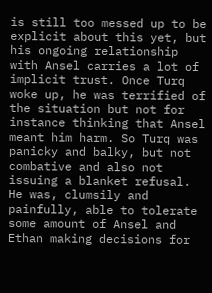is still too messed up to be explicit about this yet, but his ongoing relationship with Ansel carries a lot of implicit trust. Once Turq woke up, he was terrified of the situation but not for instance thinking that Ansel meant him harm. So Turq was panicky and balky, but not combative and also not issuing a blanket refusal. He was, clumsily and painfully, able to tolerate some amount of Ansel and Ethan making decisions for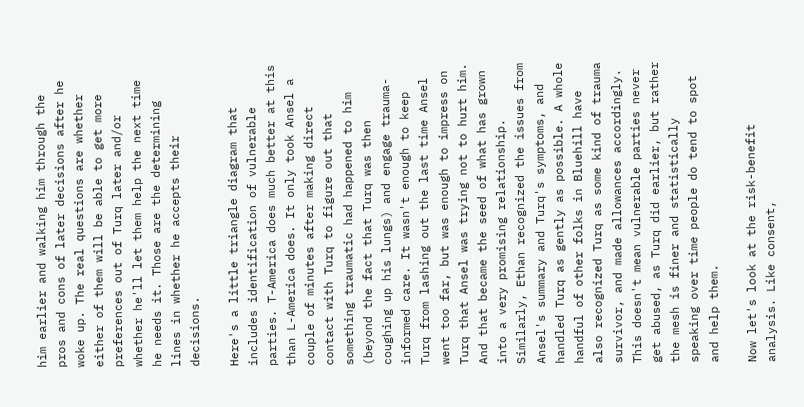him earlier and walking him through the pros and cons of later decisions after he woke up. The real questions are whether either of them will be able to get more preferences out of Turq later and/or whether he'll let them help the next time he needs it. Those are the determining lines in whether he accepts their decisions.

Here's a little triangle diagram that includes identification of vulnerable parties. T-America does much better at this than L-America does. It only took Ansel a couple of minutes after making direct contact with Turq to figure out that something traumatic had happened to him (beyond the fact that Turq was then coughing up his lungs) and engage trauma-informed care. It wasn't enough to keep Turq from lashing out the last time Ansel went too far, but was enough to impress on Turq that Ansel was trying not to hurt him. And that became the seed of what has grown into a very promising relationship. Similarly, Ethan recognized the issues from Ansel's summary and Turq's symptoms, and handled Turq as gently as possible. A whole handful of other folks in Bluehill have also recognized Turq as some kind of trauma survivor, and made allowances accordingly. This doesn't mean vulnerable parties never get abused, as Turq did earlier, but rather the mesh is finer and statistically speaking over time people do tend to spot and help them.

Now let's look at the risk-benefit analysis. Like consent,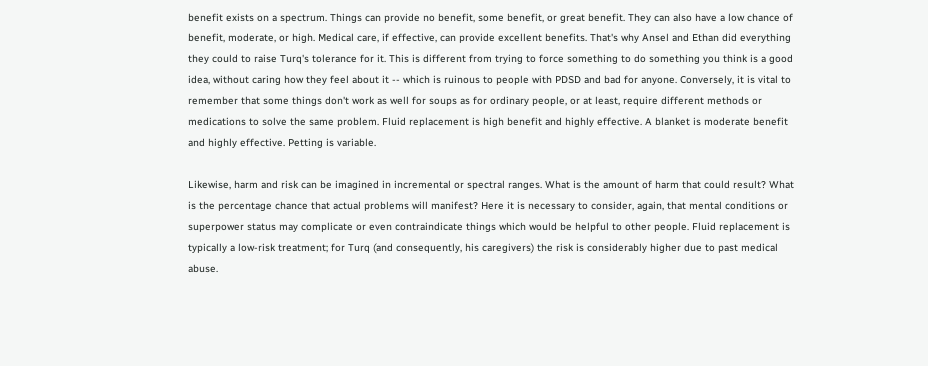benefit exists on a spectrum. Things can provide no benefit, some benefit, or great benefit. They can also have a low chance of benefit, moderate, or high. Medical care, if effective, can provide excellent benefits. That's why Ansel and Ethan did everything they could to raise Turq's tolerance for it. This is different from trying to force something to do something you think is a good idea, without caring how they feel about it -- which is ruinous to people with PDSD and bad for anyone. Conversely, it is vital to remember that some things don't work as well for soups as for ordinary people, or at least, require different methods or medications to solve the same problem. Fluid replacement is high benefit and highly effective. A blanket is moderate benefit and highly effective. Petting is variable.

Likewise, harm and risk can be imagined in incremental or spectral ranges. What is the amount of harm that could result? What is the percentage chance that actual problems will manifest? Here it is necessary to consider, again, that mental conditions or superpower status may complicate or even contraindicate things which would be helpful to other people. Fluid replacement is typically a low-risk treatment; for Turq (and consequently, his caregivers) the risk is considerably higher due to past medical abuse.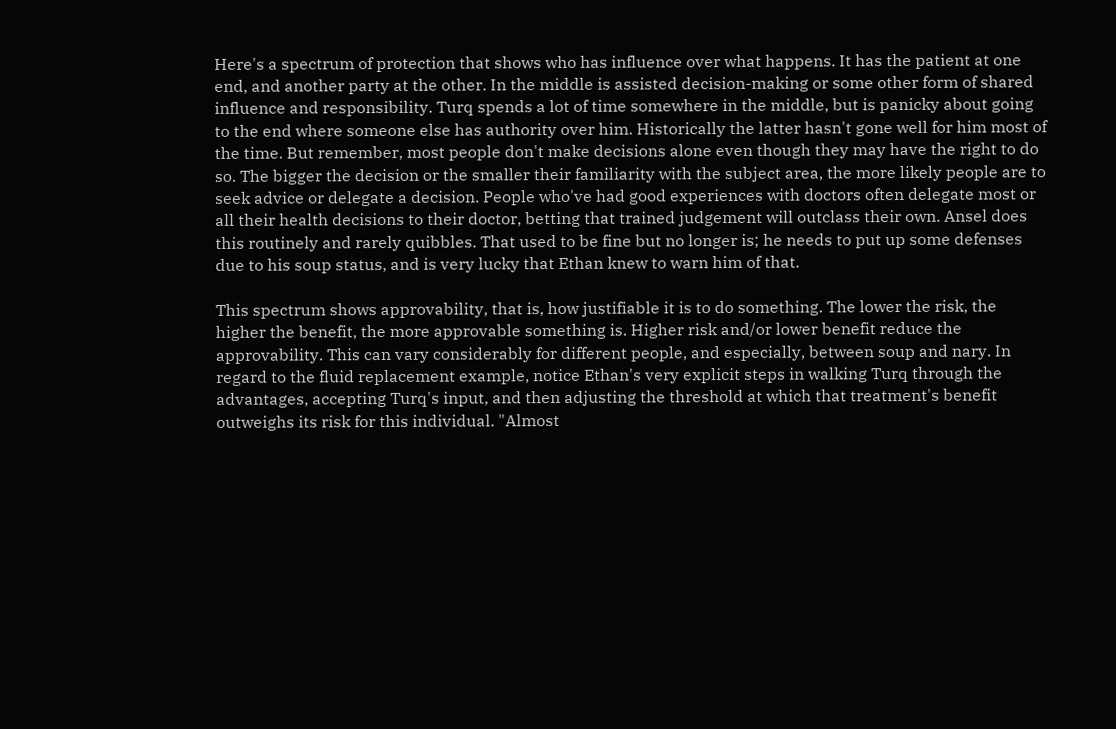Here's a spectrum of protection that shows who has influence over what happens. It has the patient at one end, and another party at the other. In the middle is assisted decision-making or some other form of shared influence and responsibility. Turq spends a lot of time somewhere in the middle, but is panicky about going to the end where someone else has authority over him. Historically the latter hasn't gone well for him most of the time. But remember, most people don't make decisions alone even though they may have the right to do so. The bigger the decision or the smaller their familiarity with the subject area, the more likely people are to seek advice or delegate a decision. People who've had good experiences with doctors often delegate most or all their health decisions to their doctor, betting that trained judgement will outclass their own. Ansel does this routinely and rarely quibbles. That used to be fine but no longer is; he needs to put up some defenses due to his soup status, and is very lucky that Ethan knew to warn him of that.

This spectrum shows approvability, that is, how justifiable it is to do something. The lower the risk, the higher the benefit, the more approvable something is. Higher risk and/or lower benefit reduce the approvability. This can vary considerably for different people, and especially, between soup and nary. In regard to the fluid replacement example, notice Ethan's very explicit steps in walking Turq through the advantages, accepting Turq's input, and then adjusting the threshold at which that treatment's benefit outweighs its risk for this individual. "Almost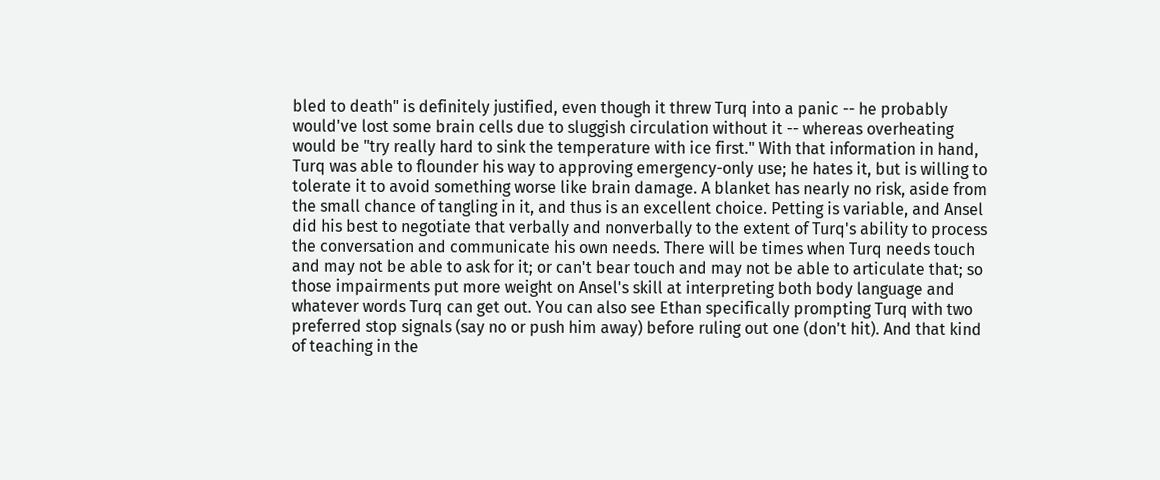bled to death" is definitely justified, even though it threw Turq into a panic -- he probably would've lost some brain cells due to sluggish circulation without it -- whereas overheating would be "try really hard to sink the temperature with ice first." With that information in hand, Turq was able to flounder his way to approving emergency-only use; he hates it, but is willing to tolerate it to avoid something worse like brain damage. A blanket has nearly no risk, aside from the small chance of tangling in it, and thus is an excellent choice. Petting is variable, and Ansel did his best to negotiate that verbally and nonverbally to the extent of Turq's ability to process the conversation and communicate his own needs. There will be times when Turq needs touch and may not be able to ask for it; or can't bear touch and may not be able to articulate that; so those impairments put more weight on Ansel's skill at interpreting both body language and whatever words Turq can get out. You can also see Ethan specifically prompting Turq with two preferred stop signals (say no or push him away) before ruling out one (don't hit). And that kind of teaching in the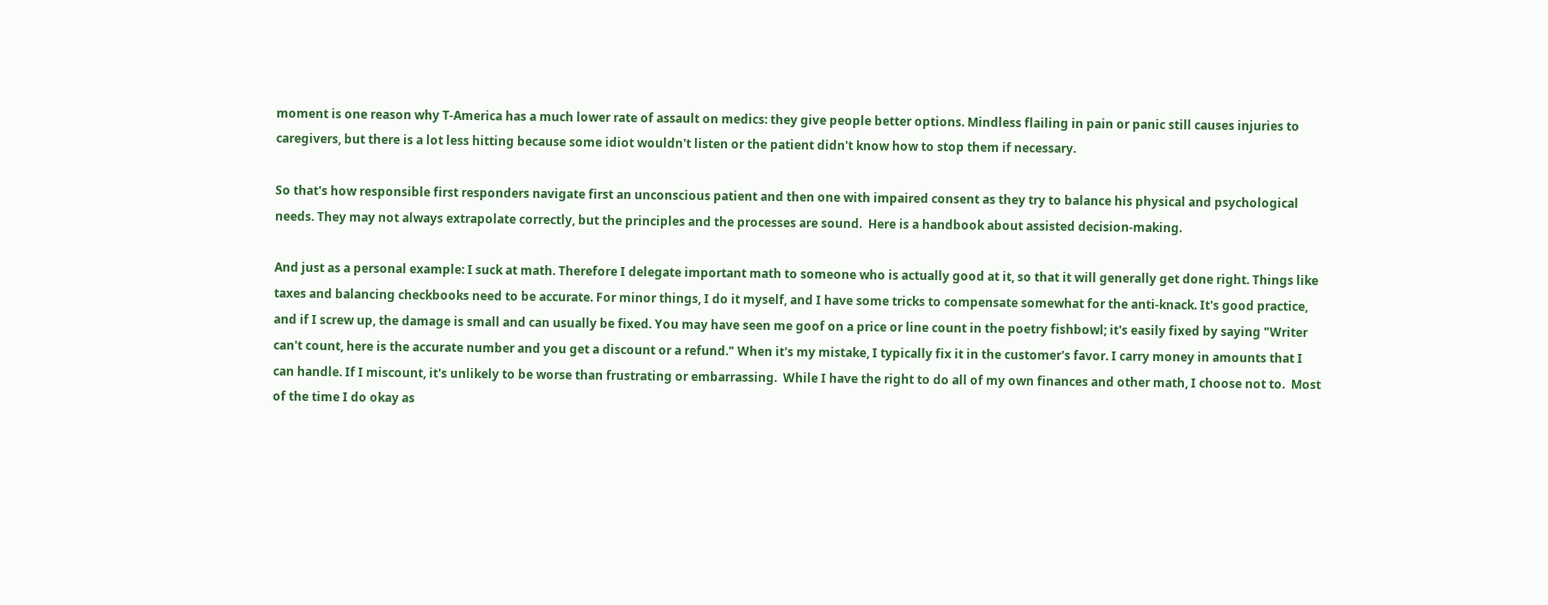moment is one reason why T-America has a much lower rate of assault on medics: they give people better options. Mindless flailing in pain or panic still causes injuries to caregivers, but there is a lot less hitting because some idiot wouldn't listen or the patient didn't know how to stop them if necessary.

So that's how responsible first responders navigate first an unconscious patient and then one with impaired consent as they try to balance his physical and psychological needs. They may not always extrapolate correctly, but the principles and the processes are sound.  Here is a handbook about assisted decision-making.

And just as a personal example: I suck at math. Therefore I delegate important math to someone who is actually good at it, so that it will generally get done right. Things like taxes and balancing checkbooks need to be accurate. For minor things, I do it myself, and I have some tricks to compensate somewhat for the anti-knack. It's good practice, and if I screw up, the damage is small and can usually be fixed. You may have seen me goof on a price or line count in the poetry fishbowl; it's easily fixed by saying "Writer can't count, here is the accurate number and you get a discount or a refund." When it's my mistake, I typically fix it in the customer's favor. I carry money in amounts that I can handle. If I miscount, it's unlikely to be worse than frustrating or embarrassing.  While I have the right to do all of my own finances and other math, I choose not to.  Most of the time I do okay as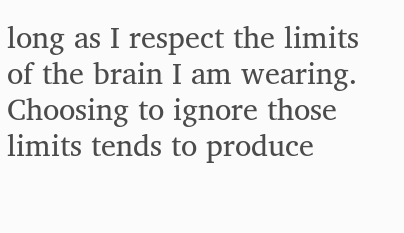long as I respect the limits of the brain I am wearing. Choosing to ignore those limits tends to produce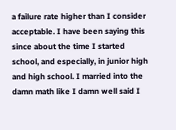a failure rate higher than I consider acceptable. I have been saying this since about the time I started school, and especially, in junior high and high school. I married into the damn math like I damn well said I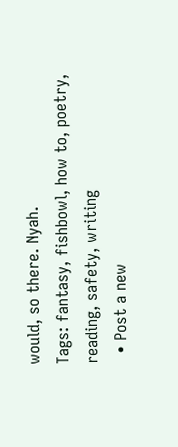would, so there. Nyah.
Tags: fantasy, fishbowl, how to, poetry, reading, safety, writing
  • Post a new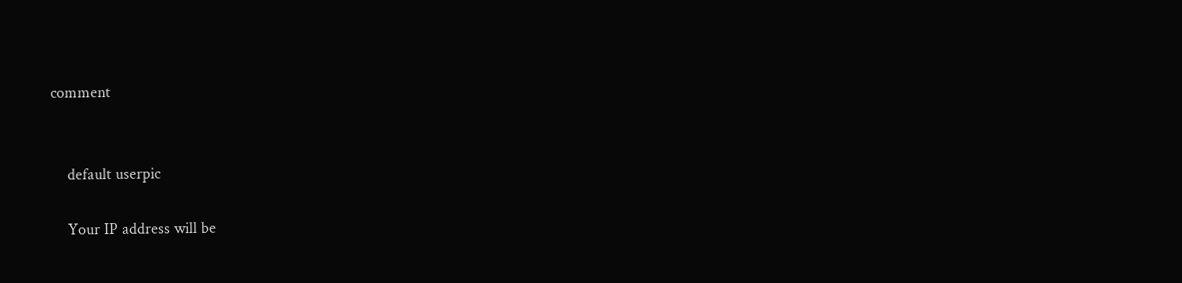comment


    default userpic

    Your IP address will be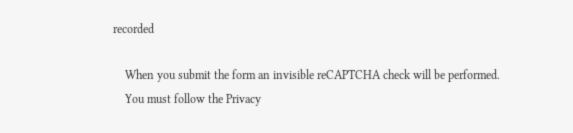recorded

    When you submit the form an invisible reCAPTCHA check will be performed.
    You must follow the Privacy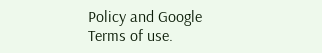Policy and Google Terms of use.